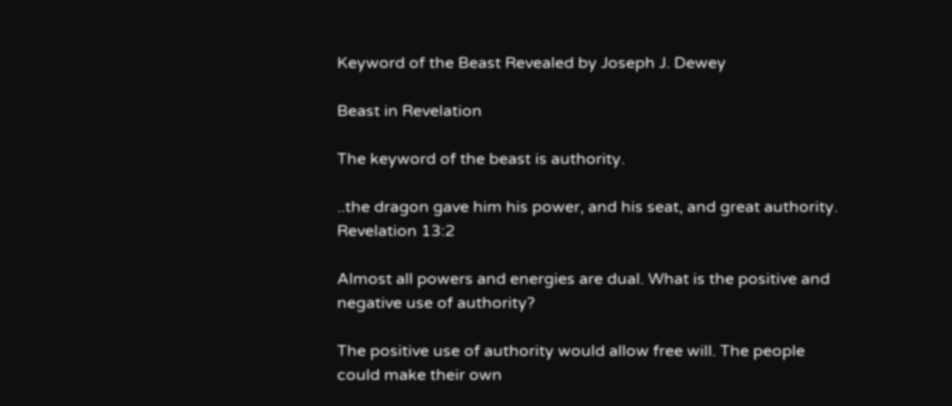Keyword of the Beast Revealed by Joseph J. Dewey

Beast in Revelation

The keyword of the beast is authority.

..the dragon gave him his power, and his seat, and great authority.  Revelation 13:2

Almost all powers and energies are dual. What is the positive and negative use of authority?

The positive use of authority would allow free will. The people could make their own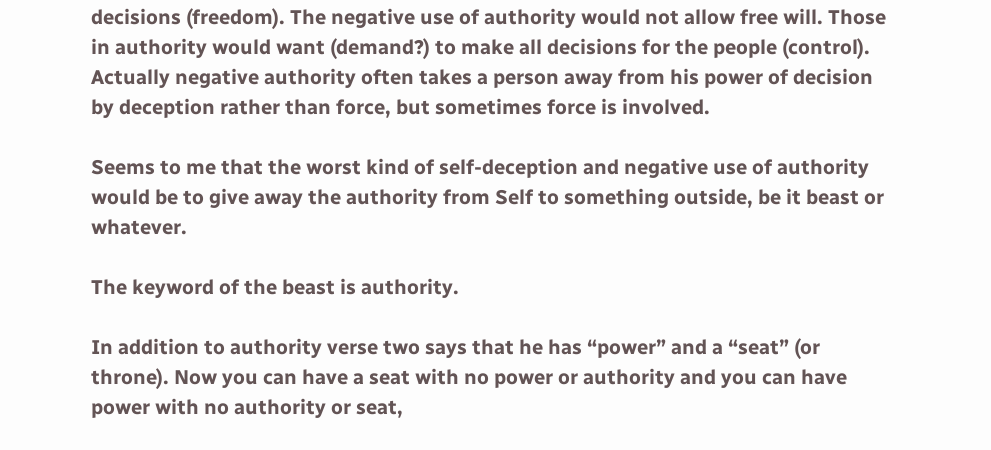decisions (freedom). The negative use of authority would not allow free will. Those in authority would want (demand?) to make all decisions for the people (control). Actually negative authority often takes a person away from his power of decision by deception rather than force, but sometimes force is involved.

Seems to me that the worst kind of self-deception and negative use of authority would be to give away the authority from Self to something outside, be it beast or whatever.

The keyword of the beast is authority.

In addition to authority verse two says that he has “power” and a “seat” (or throne). Now you can have a seat with no power or authority and you can have power with no authority or seat,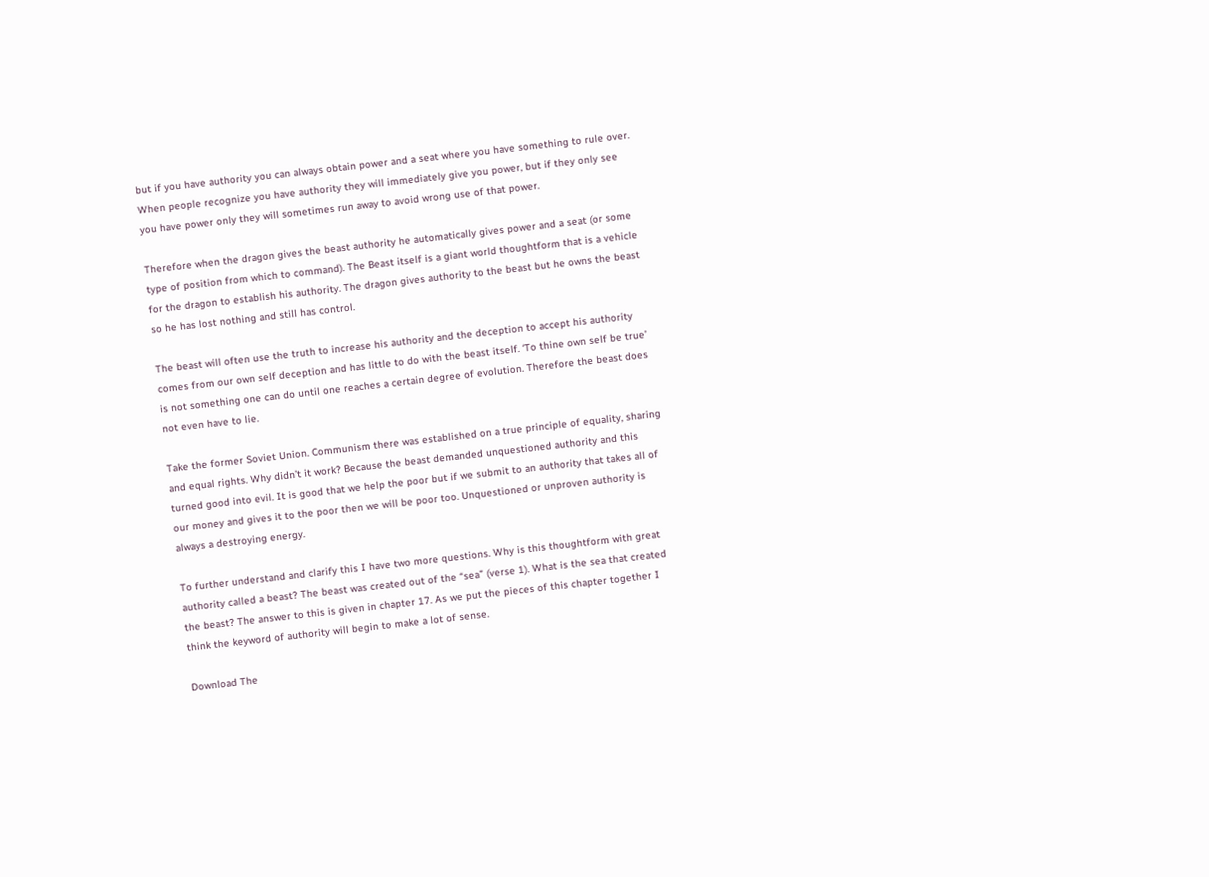but if you have authority you can always obtain power and a seat where you have something to rule over. When people recognize you have authority they will immediately give you power, but if they only see you have power only they will sometimes run away to avoid wrong use of that power.

Therefore when the dragon gives the beast authority he automatically gives power and a seat (or some type of position from which to command). The Beast itself is a giant world thoughtform that is a vehicle for the dragon to establish his authority. The dragon gives authority to the beast but he owns the beast so he has lost nothing and still has control.

The beast will often use the truth to increase his authority and the deception to accept his authority comes from our own self deception and has little to do with the beast itself. ‘To thine own self be true’ is not something one can do until one reaches a certain degree of evolution. Therefore the beast does not even have to lie.

Take the former Soviet Union. Communism there was established on a true principle of equality, sharing and equal rights. Why didn’t it work? Because the beast demanded unquestioned authority and this turned good into evil. It is good that we help the poor but if we submit to an authority that takes all of our money and gives it to the poor then we will be poor too. Unquestioned or unproven authority is always a destroying energy.

To further understand and clarify this I have two more questions. Why is this thoughtform with great authority called a beast? The beast was created out of the “sea” (verse 1). What is the sea that created the beast? The answer to this is given in chapter 17. As we put the pieces of this chapter together I think the keyword of authority will begin to make a lot of sense.

Download The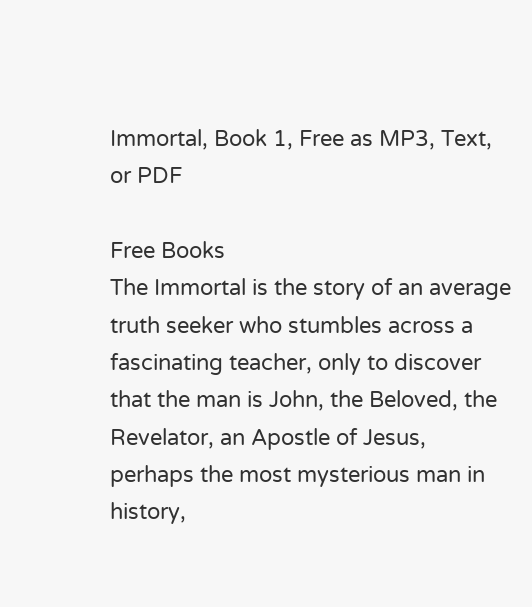Immortal, Book 1, Free as MP3, Text, or PDF

Free Books
The Immortal is the story of an average truth seeker who stumbles across a fascinating teacher, only to discover that the man is John, the Beloved, the Revelator, an Apostle of Jesus, perhaps the most mysterious man in history,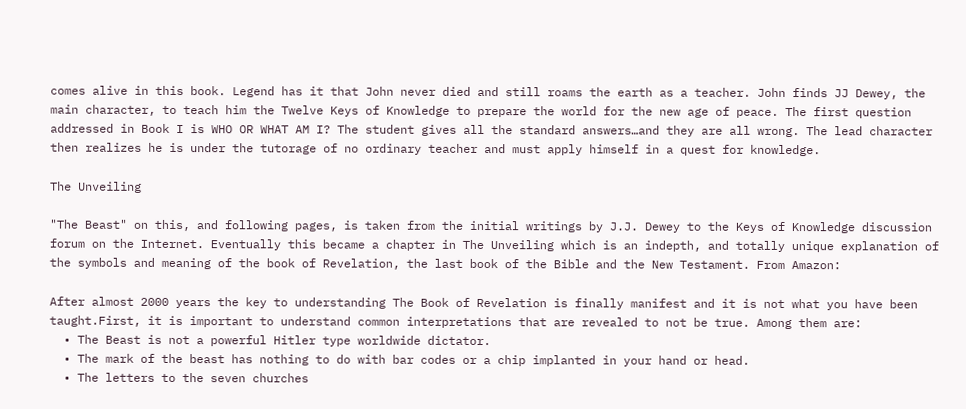comes alive in this book. Legend has it that John never died and still roams the earth as a teacher. John finds JJ Dewey, the main character, to teach him the Twelve Keys of Knowledge to prepare the world for the new age of peace. The first question addressed in Book I is WHO OR WHAT AM I? The student gives all the standard answers…and they are all wrong. The lead character then realizes he is under the tutorage of no ordinary teacher and must apply himself in a quest for knowledge.

The Unveiling

"The Beast" on this, and following pages, is taken from the initial writings by J.J. Dewey to the Keys of Knowledge discussion forum on the Internet. Eventually this became a chapter in The Unveiling which is an indepth, and totally unique explanation of the symbols and meaning of the book of Revelation, the last book of the Bible and the New Testament. From Amazon:

After almost 2000 years the key to understanding The Book of Revelation is finally manifest and it is not what you have been taught.First, it is important to understand common interpretations that are revealed to not be true. Among them are:
  • The Beast is not a powerful Hitler type worldwide dictator.
  • The mark of the beast has nothing to do with bar codes or a chip implanted in your hand or head.
  • The letters to the seven churches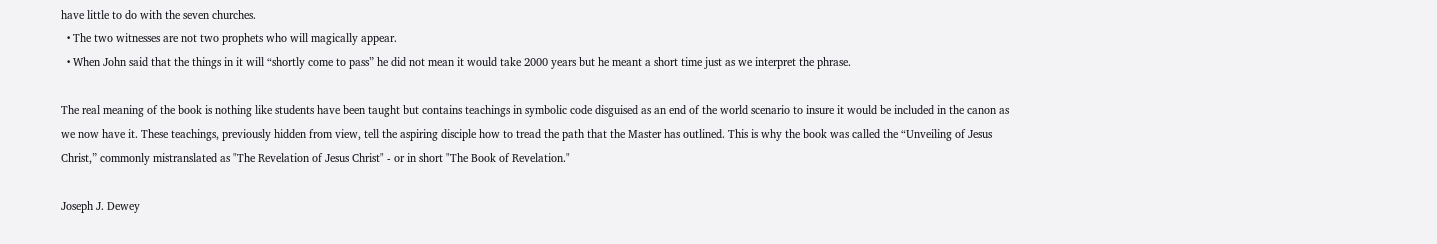have little to do with the seven churches.
  • The two witnesses are not two prophets who will magically appear.
  • When John said that the things in it will “shortly come to pass” he did not mean it would take 2000 years but he meant a short time just as we interpret the phrase.

The real meaning of the book is nothing like students have been taught but contains teachings in symbolic code disguised as an end of the world scenario to insure it would be included in the canon as we now have it. These teachings, previously hidden from view, tell the aspiring disciple how to tread the path that the Master has outlined. This is why the book was called the “Unveiling of Jesus Christ,” commonly mistranslated as "The Revelation of Jesus Christ" - or in short "The Book of Revelation."

Joseph J. Dewey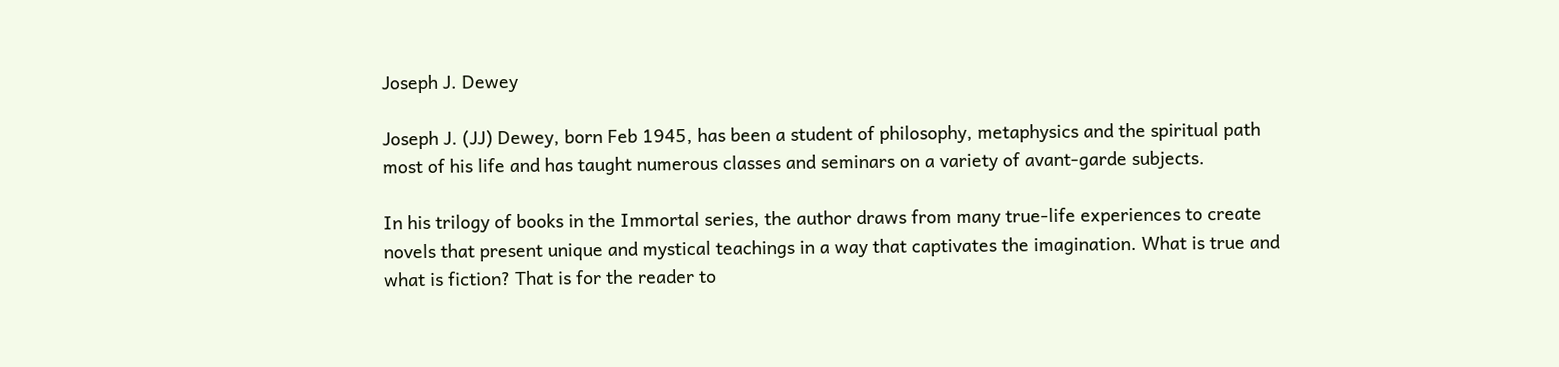Joseph J. Dewey

Joseph J. (JJ) Dewey, born Feb 1945, has been a student of philosophy, metaphysics and the spiritual path most of his life and has taught numerous classes and seminars on a variety of avant-garde subjects.

In his trilogy of books in the Immortal series, the author draws from many true-life experiences to create novels that present unique and mystical teachings in a way that captivates the imagination. What is true and what is fiction? That is for the reader to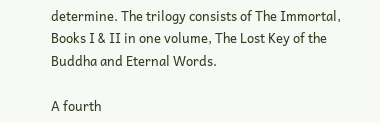determine. The trilogy consists of The Immortal, Books I & II in one volume, The Lost Key of the Buddha and Eternal Words.

A fourth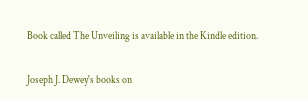Book called The Unveiling is available in the Kindle edition.

Joseph J. Dewey's books on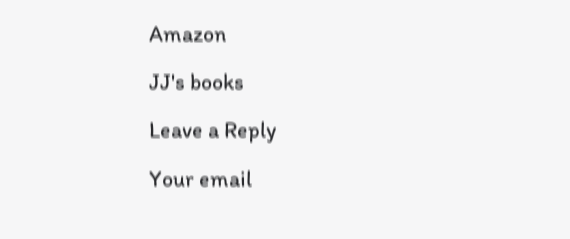Amazon

JJ's books

Leave a Reply

Your email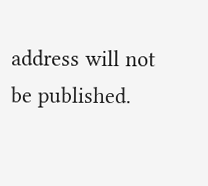address will not be published.